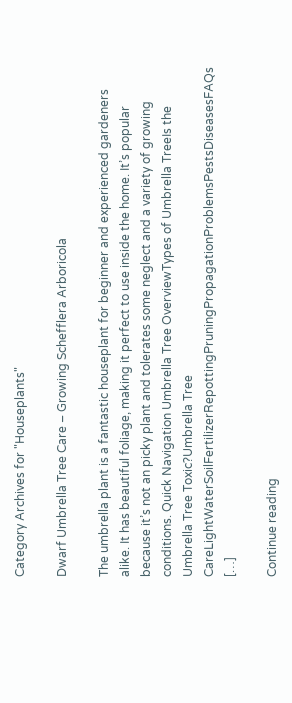Category Archives for "Houseplants"

Dwarf Umbrella Tree Care – Growing Schefflera Arboricola

The umbrella plant is a fantastic houseplant for beginner and experienced gardeners alike. It has beautiful foliage, making it perfect to use inside the home. It’s popular because it’s not an picky plant and tolerates some neglect and a variety of growing conditions. Quick Navigation Umbrella Tree OverviewTypes of Umbrella TreeIs the Umbrella Tree Toxic?Umbrella Tree CareLightWaterSoilFertilizerRepottingPruningPropagationProblemsPestsDiseasesFAQs […]

Continue reading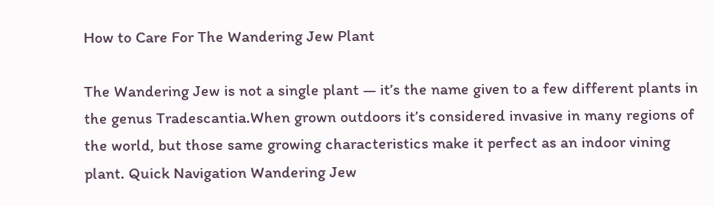How to Care For The Wandering Jew Plant

The Wandering Jew is not a single plant — it’s the name given to a few different plants in the genus Tradescantia.When grown outdoors it’s considered invasive in many regions of the world, but those same growing characteristics make it perfect as an indoor vining plant. Quick Navigation Wandering Jew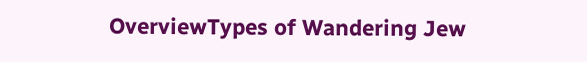OverviewTypes of Wandering Jew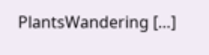PlantsWandering […]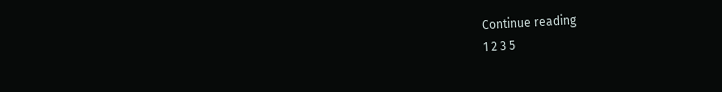Continue reading
1 2 3 5